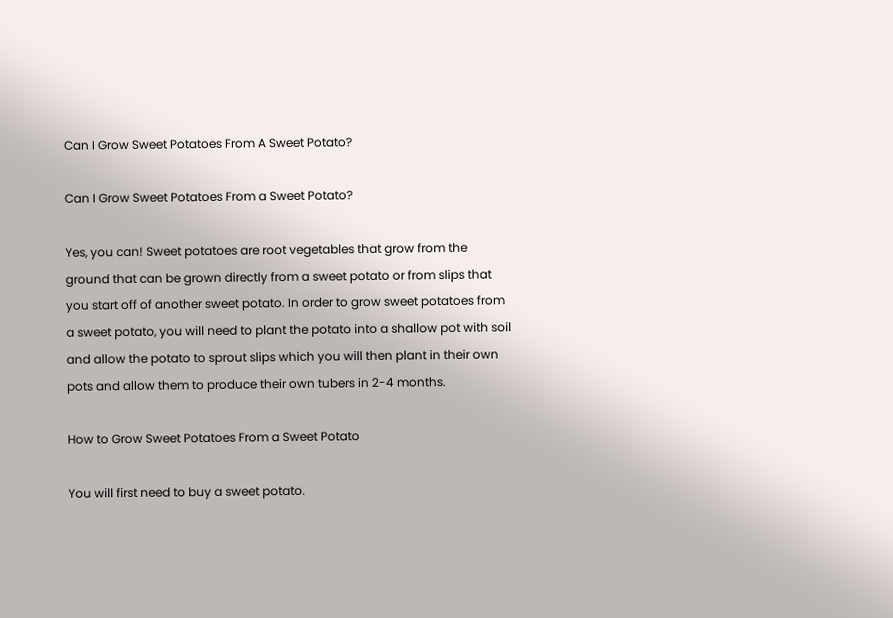Can I Grow Sweet Potatoes From A Sweet Potato?

Can I Grow Sweet Potatoes From a Sweet Potato?

Yes, you can! Sweet potatoes are root vegetables that grow from the ground that can be grown directly from a sweet potato or from slips that you start off of another sweet potato. In order to grow sweet potatoes from a sweet potato, you will need to plant the potato into a shallow pot with soil and allow the potato to sprout slips which you will then plant in their own pots and allow them to produce their own tubers in 2-4 months.

How to Grow Sweet Potatoes From a Sweet Potato

You will first need to buy a sweet potato.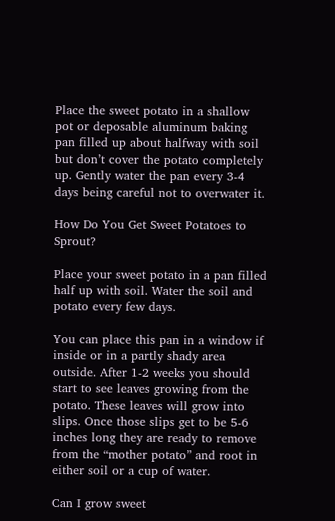Place the sweet potato in a shallow pot or deposable aluminum baking pan filled up about halfway with soil but don’t cover the potato completely up. Gently water the pan every 3-4 days being careful not to overwater it.

How Do You Get Sweet Potatoes to Sprout?

Place your sweet potato in a pan filled half up with soil. Water the soil and potato every few days.

You can place this pan in a window if inside or in a partly shady area outside. After 1-2 weeks you should start to see leaves growing from the potato. These leaves will grow into slips. Once those slips get to be 5-6 inches long they are ready to remove from the “mother potato” and root in either soil or a cup of water.

Can I grow sweet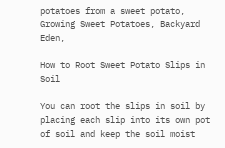potatoes from a sweet potato, Growing Sweet Potatoes, Backyard Eden,

How to Root Sweet Potato Slips in Soil

You can root the slips in soil by placing each slip into its own pot of soil and keep the soil moist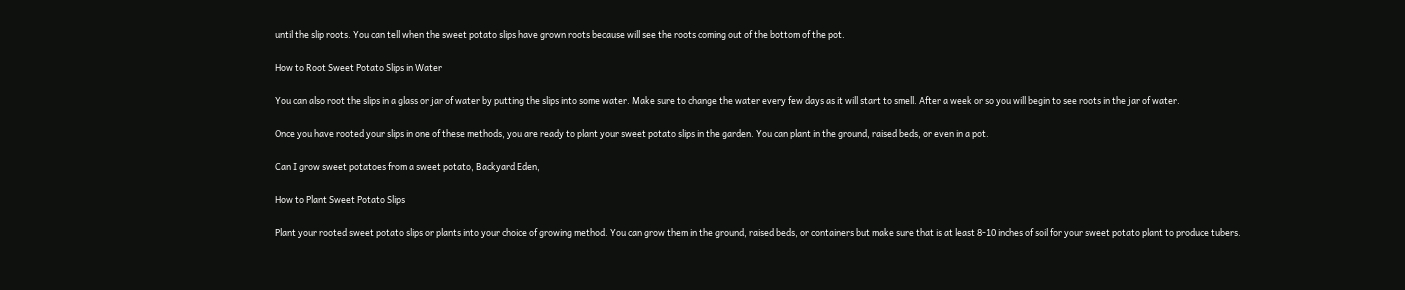until the slip roots. You can tell when the sweet potato slips have grown roots because will see the roots coming out of the bottom of the pot.

How to Root Sweet Potato Slips in Water

You can also root the slips in a glass or jar of water by putting the slips into some water. Make sure to change the water every few days as it will start to smell. After a week or so you will begin to see roots in the jar of water.

Once you have rooted your slips in one of these methods, you are ready to plant your sweet potato slips in the garden. You can plant in the ground, raised beds, or even in a pot.

Can I grow sweet potatoes from a sweet potato, Backyard Eden,

How to Plant Sweet Potato Slips

Plant your rooted sweet potato slips or plants into your choice of growing method. You can grow them in the ground, raised beds, or containers but make sure that is at least 8-10 inches of soil for your sweet potato plant to produce tubers.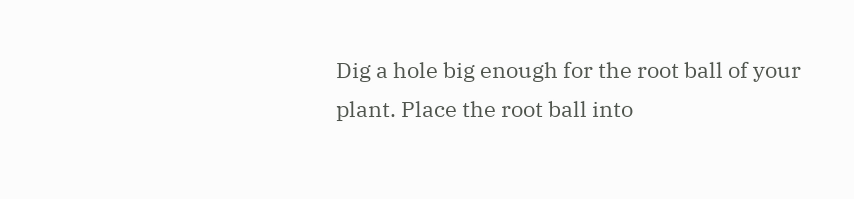Dig a hole big enough for the root ball of your plant. Place the root ball into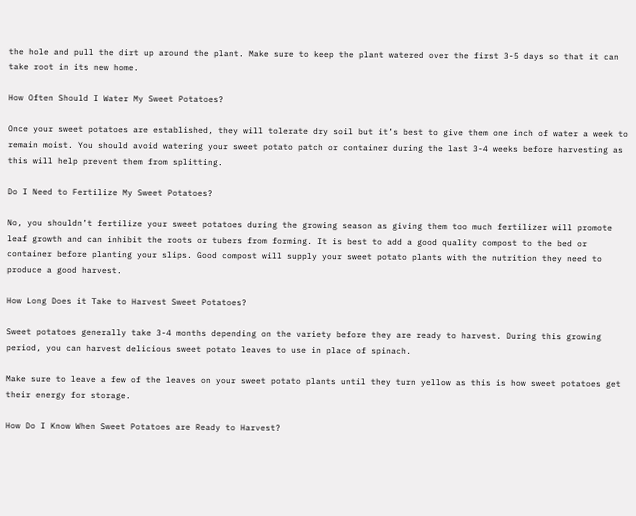the hole and pull the dirt up around the plant. Make sure to keep the plant watered over the first 3-5 days so that it can take root in its new home.

How Often Should I Water My Sweet Potatoes?

Once your sweet potatoes are established, they will tolerate dry soil but it’s best to give them one inch of water a week to remain moist. You should avoid watering your sweet potato patch or container during the last 3-4 weeks before harvesting as this will help prevent them from splitting.

Do I Need to Fertilize My Sweet Potatoes?

No, you shouldn’t fertilize your sweet potatoes during the growing season as giving them too much fertilizer will promote leaf growth and can inhibit the roots or tubers from forming. It is best to add a good quality compost to the bed or container before planting your slips. Good compost will supply your sweet potato plants with the nutrition they need to produce a good harvest.

How Long Does it Take to Harvest Sweet Potatoes?

Sweet potatoes generally take 3-4 months depending on the variety before they are ready to harvest. During this growing period, you can harvest delicious sweet potato leaves to use in place of spinach.

Make sure to leave a few of the leaves on your sweet potato plants until they turn yellow as this is how sweet potatoes get their energy for storage.

How Do I Know When Sweet Potatoes are Ready to Harvest?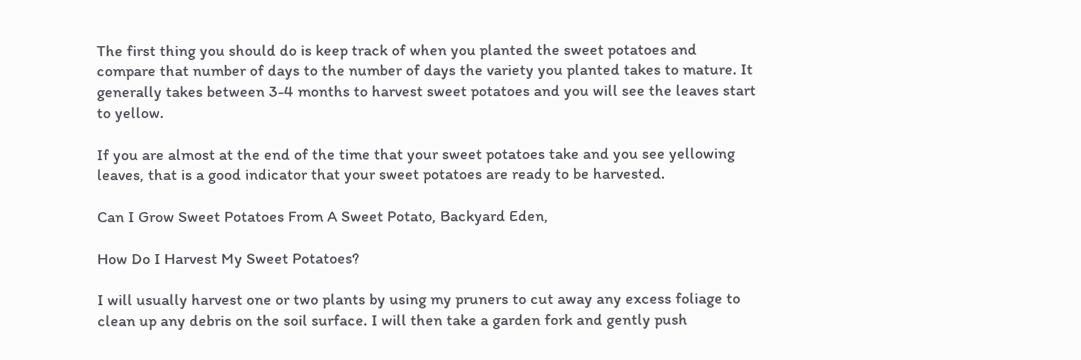The first thing you should do is keep track of when you planted the sweet potatoes and compare that number of days to the number of days the variety you planted takes to mature. It generally takes between 3-4 months to harvest sweet potatoes and you will see the leaves start to yellow.

If you are almost at the end of the time that your sweet potatoes take and you see yellowing leaves, that is a good indicator that your sweet potatoes are ready to be harvested.

Can I Grow Sweet Potatoes From A Sweet Potato, Backyard Eden,

How Do I Harvest My Sweet Potatoes?

I will usually harvest one or two plants by using my pruners to cut away any excess foliage to clean up any debris on the soil surface. I will then take a garden fork and gently push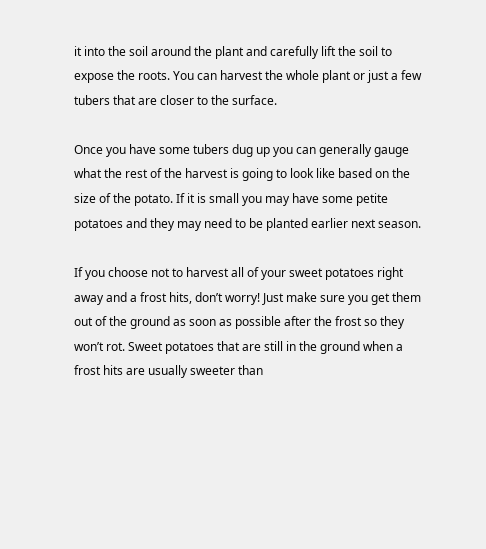it into the soil around the plant and carefully lift the soil to expose the roots. You can harvest the whole plant or just a few tubers that are closer to the surface.

Once you have some tubers dug up you can generally gauge what the rest of the harvest is going to look like based on the size of the potato. If it is small you may have some petite potatoes and they may need to be planted earlier next season.

If you choose not to harvest all of your sweet potatoes right away and a frost hits, don’t worry! Just make sure you get them out of the ground as soon as possible after the frost so they won’t rot. Sweet potatoes that are still in the ground when a frost hits are usually sweeter than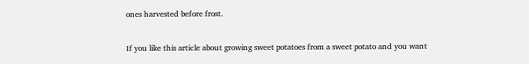ones harvested before frost.

If you like this article about growing sweet potatoes from a sweet potato and you want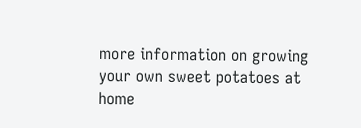more information on growing your own sweet potatoes at home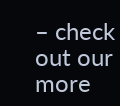– check out our more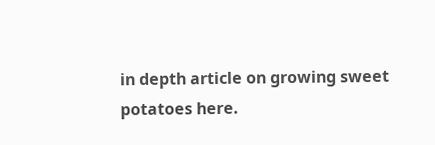in depth article on growing sweet potatoes here.